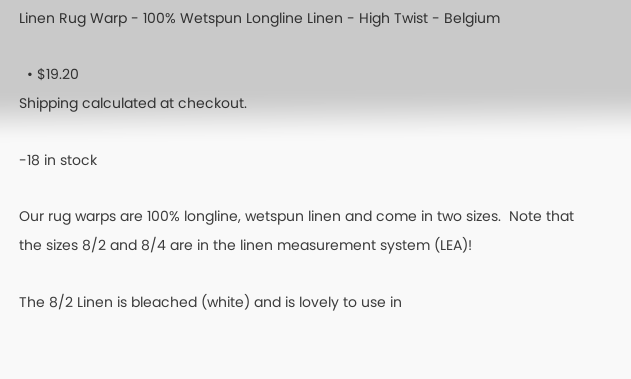Linen Rug Warp - 100% Wetspun Longline Linen - High Twist - Belgium

  • $19.20
Shipping calculated at checkout.

-18 in stock

Our rug warps are 100% longline, wetspun linen and come in two sizes.  Note that the sizes 8/2 and 8/4 are in the linen measurement system (LEA)!

The 8/2 Linen is bleached (white) and is lovely to use in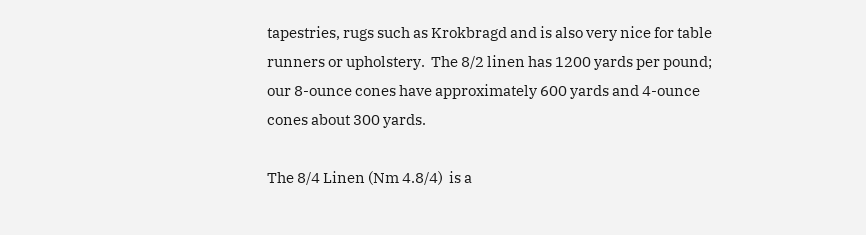tapestries, rugs such as Krokbragd and is also very nice for table runners or upholstery.  The 8/2 linen has 1200 yards per pound; our 8-ounce cones have approximately 600 yards and 4-ounce cones about 300 yards.

The 8/4 Linen (Nm 4.8/4)  is a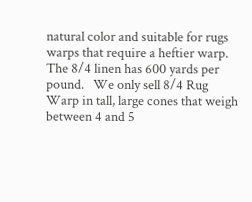natural color and suitable for rugs warps that require a heftier warp.  The 8/4 linen has 600 yards per pound.   We only sell 8/4 Rug Warp in tall, large cones that weigh between 4 and 5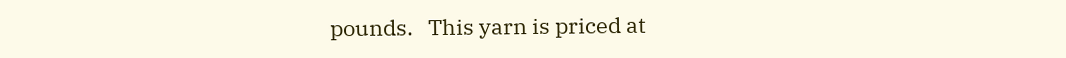pounds.   This yarn is priced at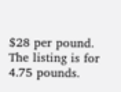$28 per pound.  The listing is for 4.75 pounds.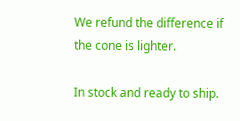We refund the difference if the cone is lighter.

In stock and ready to ship.